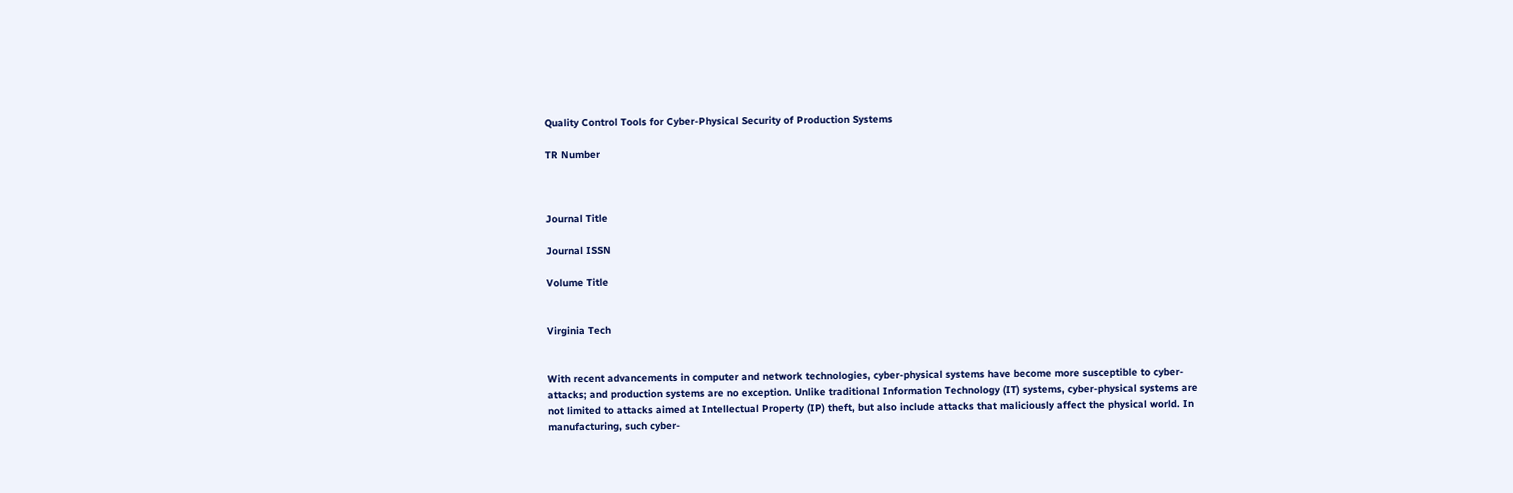Quality Control Tools for Cyber-Physical Security of Production Systems

TR Number



Journal Title

Journal ISSN

Volume Title


Virginia Tech


With recent advancements in computer and network technologies, cyber-physical systems have become more susceptible to cyber-attacks; and production systems are no exception. Unlike traditional Information Technology (IT) systems, cyber-physical systems are not limited to attacks aimed at Intellectual Property (IP) theft, but also include attacks that maliciously affect the physical world. In manufacturing, such cyber-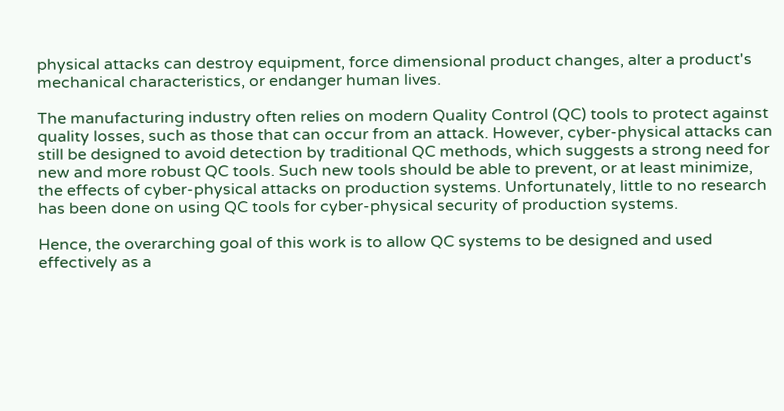physical attacks can destroy equipment, force dimensional product changes, alter a product's mechanical characteristics, or endanger human lives.

The manufacturing industry often relies on modern Quality Control (QC) tools to protect against quality losses, such as those that can occur from an attack. However, cyber-physical attacks can still be designed to avoid detection by traditional QC methods, which suggests a strong need for new and more robust QC tools. Such new tools should be able to prevent, or at least minimize, the effects of cyber-physical attacks on production systems. Unfortunately, little to no research has been done on using QC tools for cyber-physical security of production systems.

Hence, the overarching goal of this work is to allow QC systems to be designed and used effectively as a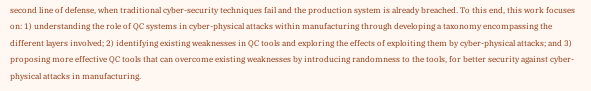second line of defense, when traditional cyber-security techniques fail and the production system is already breached. To this end, this work focuses on: 1) understanding the role of QC systems in cyber-physical attacks within manufacturing through developing a taxonomy encompassing the different layers involved; 2) identifying existing weaknesses in QC tools and exploring the effects of exploiting them by cyber-physical attacks; and 3) proposing more effective QC tools that can overcome existing weaknesses by introducing randomness to the tools, for better security against cyber-physical attacks in manufacturing.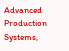Advanced Production Systems,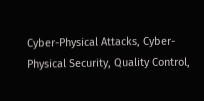Cyber-Physical Attacks, Cyber-Physical Security, Quality Control,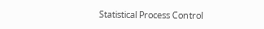Statistical Process Control